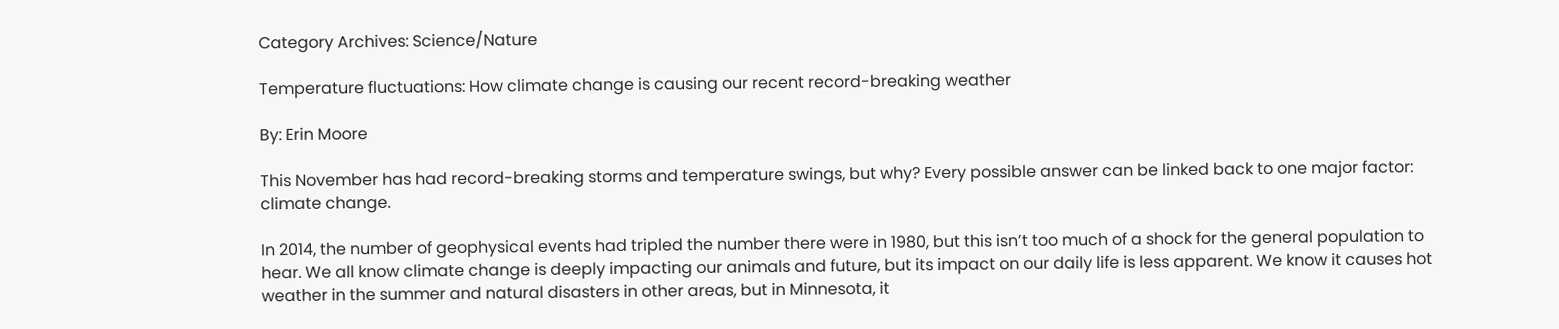Category Archives: Science/Nature

Temperature fluctuations: How climate change is causing our recent record-breaking weather

By: Erin Moore

This November has had record-breaking storms and temperature swings, but why? Every possible answer can be linked back to one major factor: climate change.

In 2014, the number of geophysical events had tripled the number there were in 1980, but this isn’t too much of a shock for the general population to hear. We all know climate change is deeply impacting our animals and future, but its impact on our daily life is less apparent. We know it causes hot weather in the summer and natural disasters in other areas, but in Minnesota, it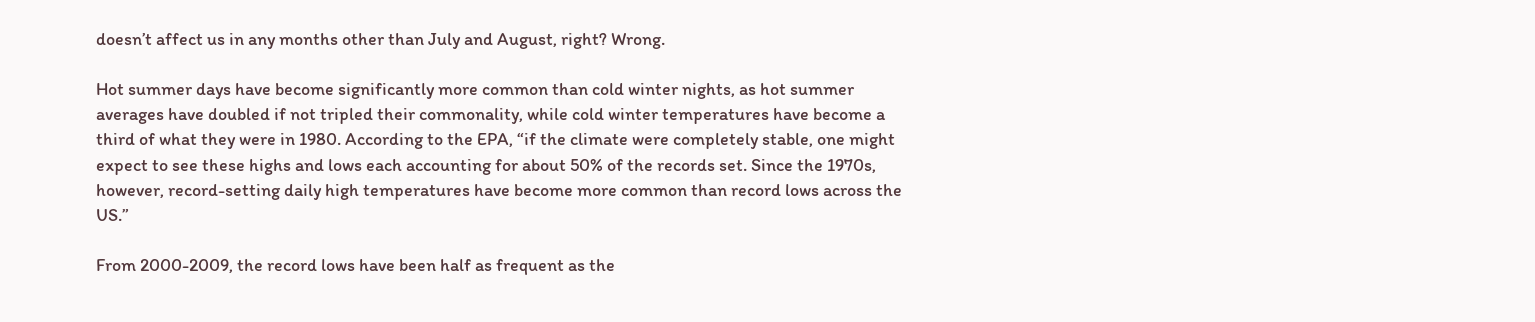doesn’t affect us in any months other than July and August, right? Wrong.

Hot summer days have become significantly more common than cold winter nights, as hot summer averages have doubled if not tripled their commonality, while cold winter temperatures have become a third of what they were in 1980. According to the EPA, “if the climate were completely stable, one might expect to see these highs and lows each accounting for about 50% of the records set. Since the 1970s, however, record-setting daily high temperatures have become more common than record lows across the US.”

From 2000-2009, the record lows have been half as frequent as the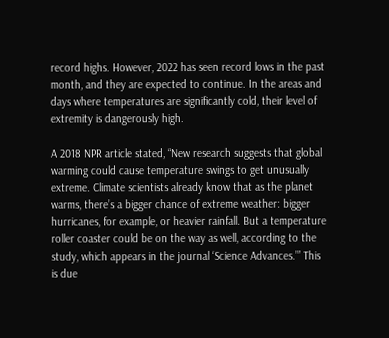record highs. However, 2022 has seen record lows in the past month, and they are expected to continue. In the areas and days where temperatures are significantly cold, their level of extremity is dangerously high.

A 2018 NPR article stated, “New research suggests that global warming could cause temperature swings to get unusually extreme. Climate scientists already know that as the planet warms, there’s a bigger chance of extreme weather: bigger hurricanes, for example, or heavier rainfall. But a temperature roller coaster could be on the way as well, according to the study, which appears in the journal ‘Science Advances.’” This is due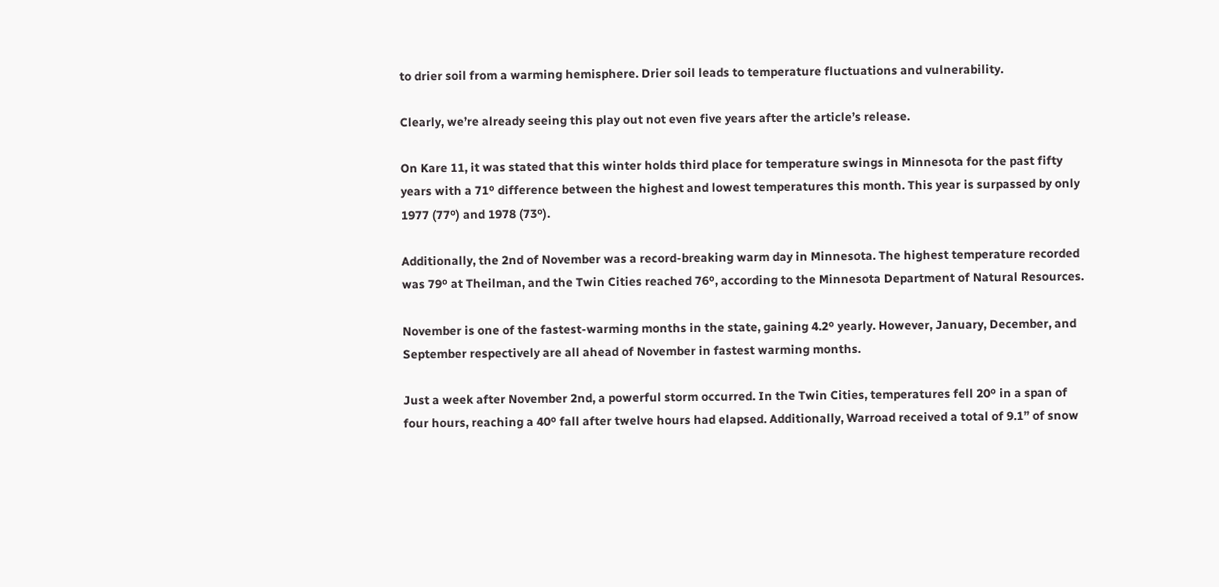to drier soil from a warming hemisphere. Drier soil leads to temperature fluctuations and vulnerability.

Clearly, we’re already seeing this play out not even five years after the article’s release.

On Kare 11, it was stated that this winter holds third place for temperature swings in Minnesota for the past fifty years with a 71º difference between the highest and lowest temperatures this month. This year is surpassed by only 1977 (77º) and 1978 (73º).

Additionally, the 2nd of November was a record-breaking warm day in Minnesota. The highest temperature recorded was 79º at Theilman, and the Twin Cities reached 76º, according to the Minnesota Department of Natural Resources.

November is one of the fastest-warming months in the state, gaining 4.2º yearly. However, January, December, and September respectively are all ahead of November in fastest warming months.

Just a week after November 2nd, a powerful storm occurred. In the Twin Cities, temperatures fell 20º in a span of four hours, reaching a 40º fall after twelve hours had elapsed. Additionally, Warroad received a total of 9.1” of snow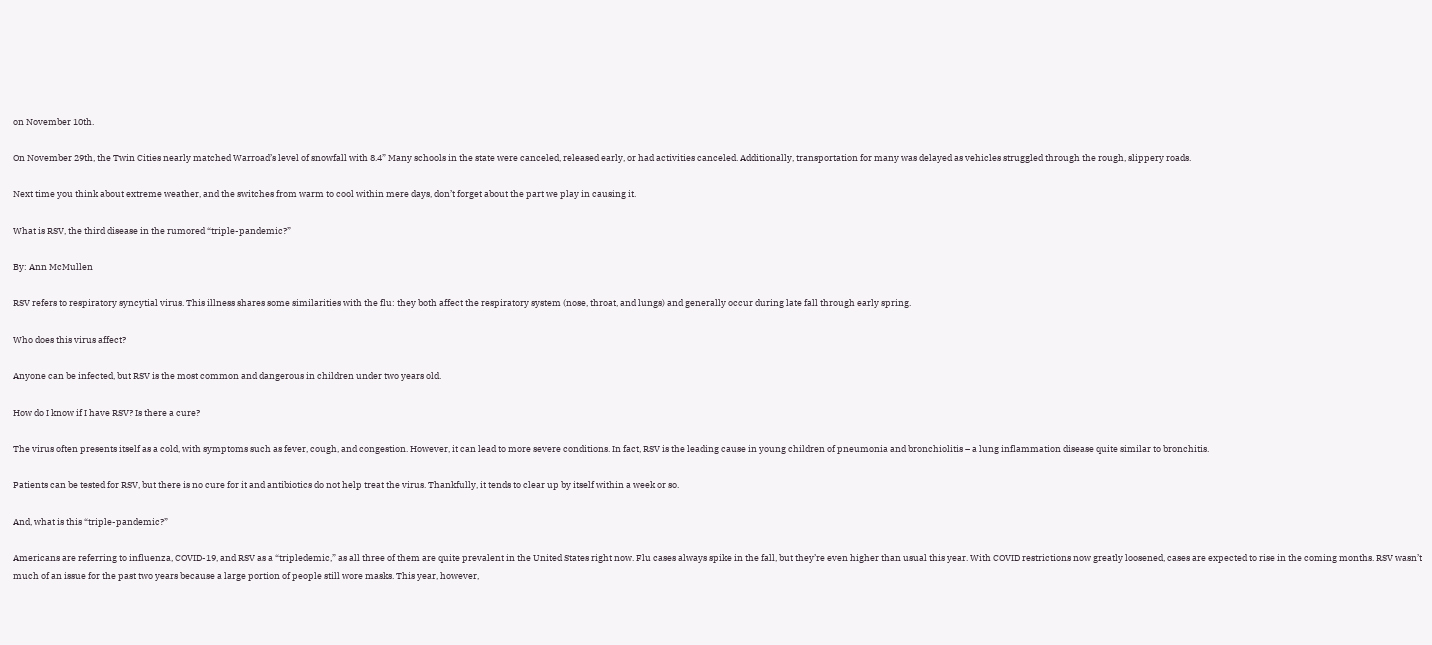on November 10th.

On November 29th, the Twin Cities nearly matched Warroad’s level of snowfall with 8.4” Many schools in the state were canceled, released early, or had activities canceled. Additionally, transportation for many was delayed as vehicles struggled through the rough, slippery roads.

Next time you think about extreme weather, and the switches from warm to cool within mere days, don’t forget about the part we play in causing it.

What is RSV, the third disease in the rumored “triple-pandemic?”

By: Ann McMullen

RSV refers to respiratory syncytial virus. This illness shares some similarities with the flu: they both affect the respiratory system (nose, throat, and lungs) and generally occur during late fall through early spring.

Who does this virus affect?

Anyone can be infected, but RSV is the most common and dangerous in children under two years old.

How do I know if I have RSV? Is there a cure?

The virus often presents itself as a cold, with symptoms such as fever, cough, and congestion. However, it can lead to more severe conditions. In fact, RSV is the leading cause in young children of pneumonia and bronchiolitis – a lung inflammation disease quite similar to bronchitis.

Patients can be tested for RSV, but there is no cure for it and antibiotics do not help treat the virus. Thankfully, it tends to clear up by itself within a week or so.

And, what is this “triple-pandemic?”

Americans are referring to influenza, COVID-19, and RSV as a “tripledemic,” as all three of them are quite prevalent in the United States right now. Flu cases always spike in the fall, but they’re even higher than usual this year. With COVID restrictions now greatly loosened, cases are expected to rise in the coming months. RSV wasn’t much of an issue for the past two years because a large portion of people still wore masks. This year, however,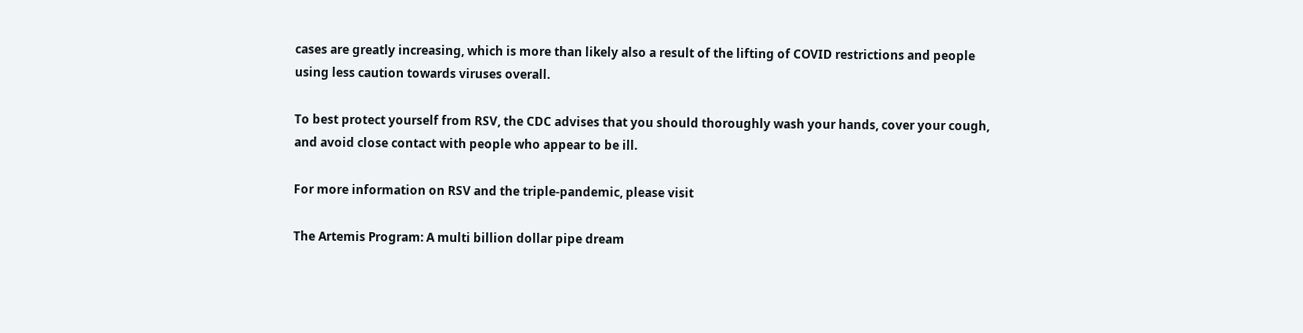cases are greatly increasing, which is more than likely also a result of the lifting of COVID restrictions and people using less caution towards viruses overall.

To best protect yourself from RSV, the CDC advises that you should thoroughly wash your hands, cover your cough, and avoid close contact with people who appear to be ill.

For more information on RSV and the triple-pandemic, please visit

The Artemis Program: A multi billion dollar pipe dream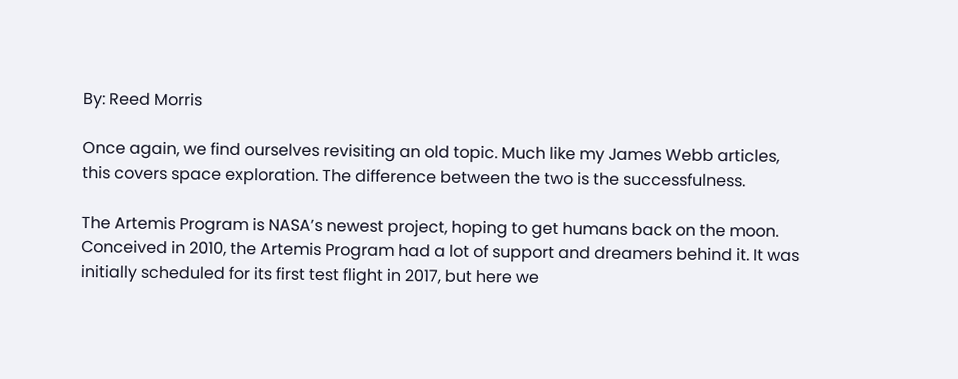By: Reed Morris

Once again, we find ourselves revisiting an old topic. Much like my James Webb articles, this covers space exploration. The difference between the two is the successfulness.

The Artemis Program is NASA’s newest project, hoping to get humans back on the moon. Conceived in 2010, the Artemis Program had a lot of support and dreamers behind it. It was initially scheduled for its first test flight in 2017, but here we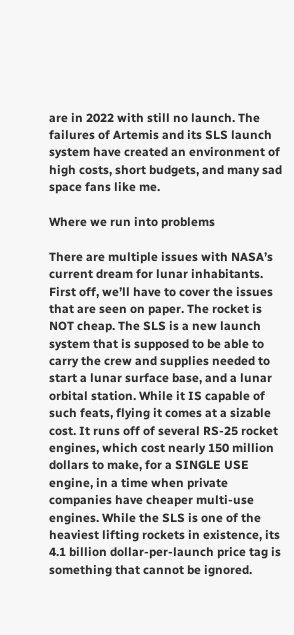are in 2022 with still no launch. The failures of Artemis and its SLS launch system have created an environment of high costs, short budgets, and many sad space fans like me.

Where we run into problems

There are multiple issues with NASA’s current dream for lunar inhabitants. First off, we’ll have to cover the issues that are seen on paper. The rocket is NOT cheap. The SLS is a new launch system that is supposed to be able to carry the crew and supplies needed to start a lunar surface base, and a lunar orbital station. While it IS capable of such feats, flying it comes at a sizable cost. It runs off of several RS-25 rocket engines, which cost nearly 150 million dollars to make, for a SINGLE USE engine, in a time when private companies have cheaper multi-use engines. While the SLS is one of the heaviest lifting rockets in existence, its 4.1 billion dollar-per-launch price tag is something that cannot be ignored.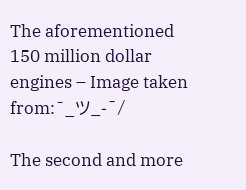The aforementioned 150 million dollar engines – Image taken from:¯_ツ_-¯/

The second and more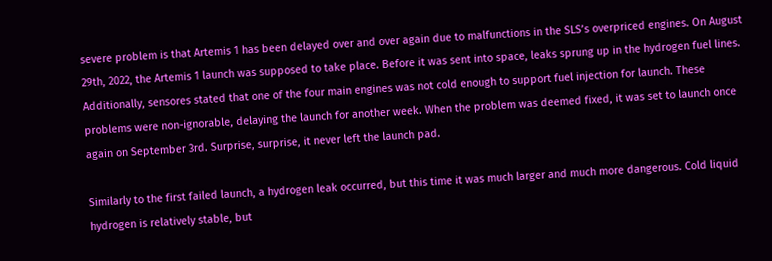severe problem is that Artemis 1 has been delayed over and over again due to malfunctions in the SLS’s overpriced engines. On August 29th, 2022, the Artemis 1 launch was supposed to take place. Before it was sent into space, leaks sprung up in the hydrogen fuel lines. Additionally, sensores stated that one of the four main engines was not cold enough to support fuel injection for launch. These problems were non-ignorable, delaying the launch for another week. When the problem was deemed fixed, it was set to launch once again on September 3rd. Surprise, surprise, it never left the launch pad.

Similarly to the first failed launch, a hydrogen leak occurred, but this time it was much larger and much more dangerous. Cold liquid hydrogen is relatively stable, but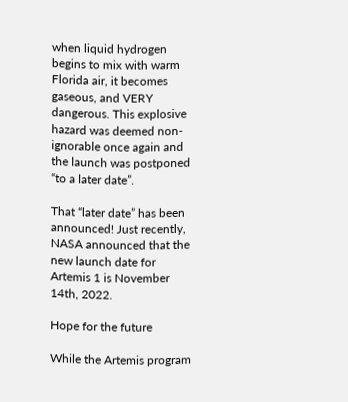when liquid hydrogen begins to mix with warm Florida air, it becomes gaseous, and VERY dangerous. This explosive hazard was deemed non-ignorable once again and the launch was postponed “to a later date”.

That “later date” has been announced! Just recently, NASA announced that the new launch date for Artemis 1 is November 14th, 2022.

Hope for the future

While the Artemis program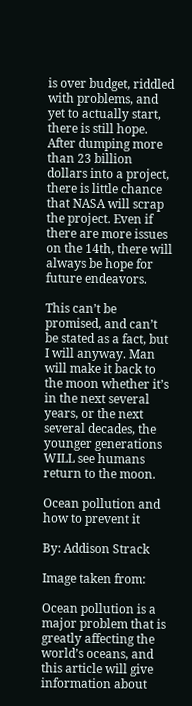is over budget, riddled with problems, and yet to actually start, there is still hope. After dumping more than 23 billion dollars into a project, there is little chance that NASA will scrap the project. Even if there are more issues on the 14th, there will always be hope for future endeavors.

This can’t be promised, and can’t be stated as a fact, but I will anyway. Man will make it back to the moon whether it’s in the next several years, or the next several decades, the younger generations WILL see humans return to the moon.

Ocean pollution and how to prevent it

By: Addison Strack

Image taken from:

Ocean pollution is a major problem that is greatly affecting the world’s oceans, and this article will give information about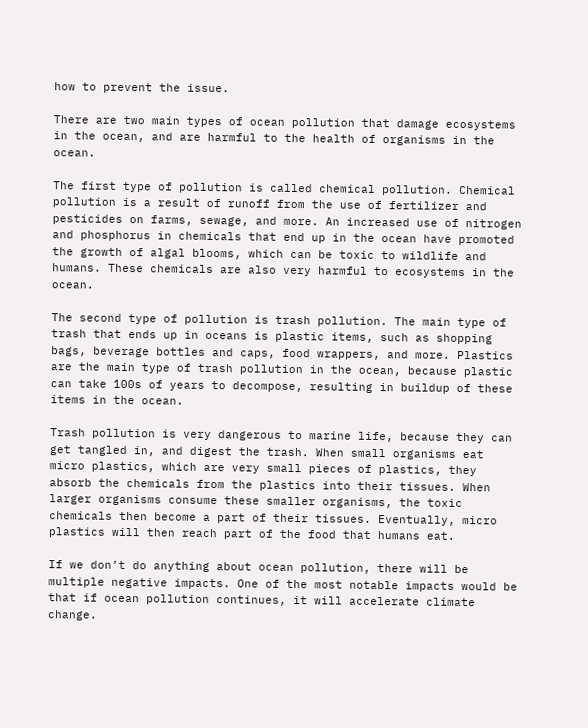how to prevent the issue.

There are two main types of ocean pollution that damage ecosystems in the ocean, and are harmful to the health of organisms in the ocean.

The first type of pollution is called chemical pollution. Chemical pollution is a result of runoff from the use of fertilizer and pesticides on farms, sewage, and more. An increased use of nitrogen and phosphorus in chemicals that end up in the ocean have promoted the growth of algal blooms, which can be toxic to wildlife and humans. These chemicals are also very harmful to ecosystems in the ocean.

The second type of pollution is trash pollution. The main type of trash that ends up in oceans is plastic items, such as shopping bags, beverage bottles and caps, food wrappers, and more. Plastics are the main type of trash pollution in the ocean, because plastic can take 100s of years to decompose, resulting in buildup of these items in the ocean.

Trash pollution is very dangerous to marine life, because they can get tangled in, and digest the trash. When small organisms eat micro plastics, which are very small pieces of plastics, they absorb the chemicals from the plastics into their tissues. When larger organisms consume these smaller organisms, the toxic chemicals then become a part of their tissues. Eventually, micro plastics will then reach part of the food that humans eat.

If we don’t do anything about ocean pollution, there will be multiple negative impacts. One of the most notable impacts would be that if ocean pollution continues, it will accelerate climate change.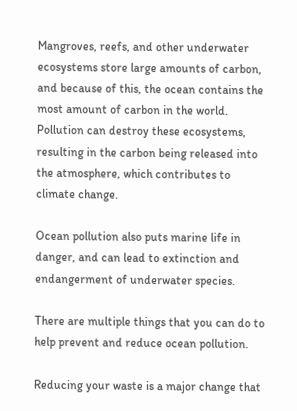Mangroves, reefs, and other underwater ecosystems store large amounts of carbon, and because of this, the ocean contains the most amount of carbon in the world. Pollution can destroy these ecosystems, resulting in the carbon being released into the atmosphere, which contributes to climate change.

Ocean pollution also puts marine life in danger, and can lead to extinction and endangerment of underwater species.

There are multiple things that you can do to help prevent and reduce ocean pollution.

Reducing your waste is a major change that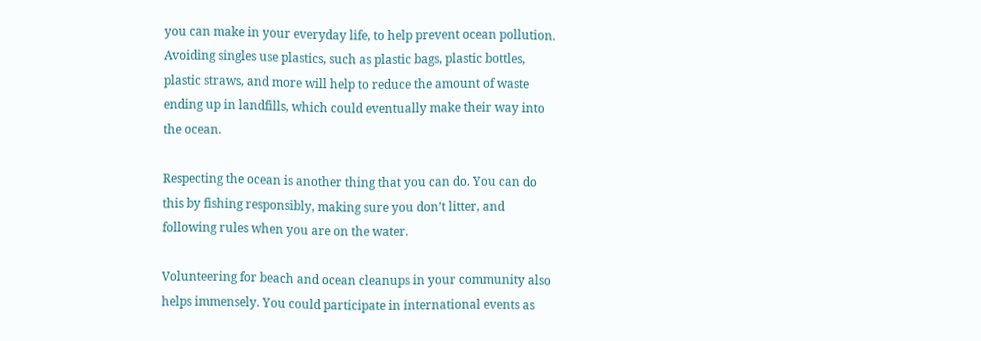you can make in your everyday life, to help prevent ocean pollution. Avoiding singles use plastics, such as plastic bags, plastic bottles, plastic straws, and more will help to reduce the amount of waste ending up in landfills, which could eventually make their way into the ocean.

Respecting the ocean is another thing that you can do. You can do this by fishing responsibly, making sure you don’t litter, and following rules when you are on the water.

Volunteering for beach and ocean cleanups in your community also helps immensely. You could participate in international events as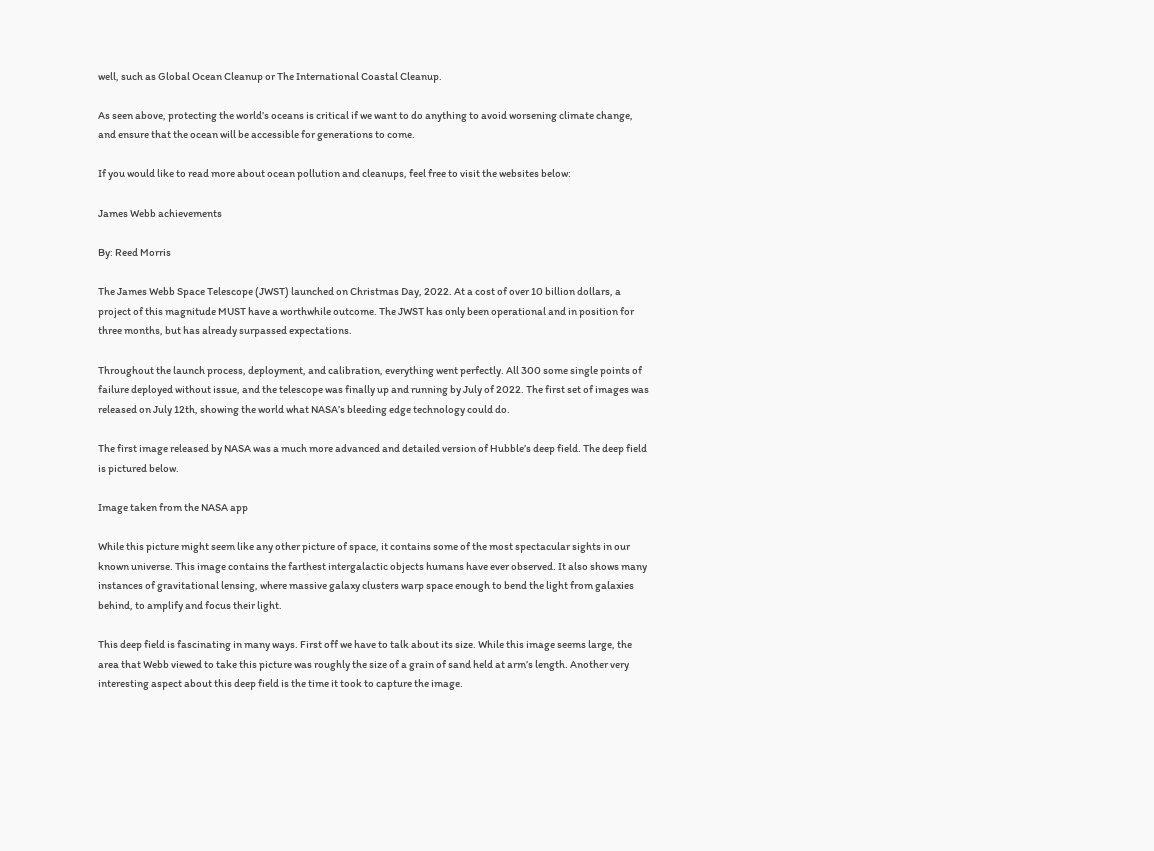well, such as Global Ocean Cleanup or The International Coastal Cleanup.

As seen above, protecting the world’s oceans is critical if we want to do anything to avoid worsening climate change, and ensure that the ocean will be accessible for generations to come.

If you would like to read more about ocean pollution and cleanups, feel free to visit the websites below:

James Webb achievements

By: Reed Morris

The James Webb Space Telescope (JWST) launched on Christmas Day, 2022. At a cost of over 10 billion dollars, a project of this magnitude MUST have a worthwhile outcome. The JWST has only been operational and in position for three months, but has already surpassed expectations.

Throughout the launch process, deployment, and calibration, everything went perfectly. All 300 some single points of failure deployed without issue, and the telescope was finally up and running by July of 2022. The first set of images was released on July 12th, showing the world what NASA’s bleeding edge technology could do.

The first image released by NASA was a much more advanced and detailed version of Hubble’s deep field. The deep field is pictured below.

Image taken from the NASA app

While this picture might seem like any other picture of space, it contains some of the most spectacular sights in our known universe. This image contains the farthest intergalactic objects humans have ever observed. It also shows many instances of gravitational lensing, where massive galaxy clusters warp space enough to bend the light from galaxies behind, to amplify and focus their light.

This deep field is fascinating in many ways. First off we have to talk about its size. While this image seems large, the area that Webb viewed to take this picture was roughly the size of a grain of sand held at arm’s length. Another very interesting aspect about this deep field is the time it took to capture the image.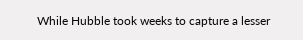While Hubble took weeks to capture a lesser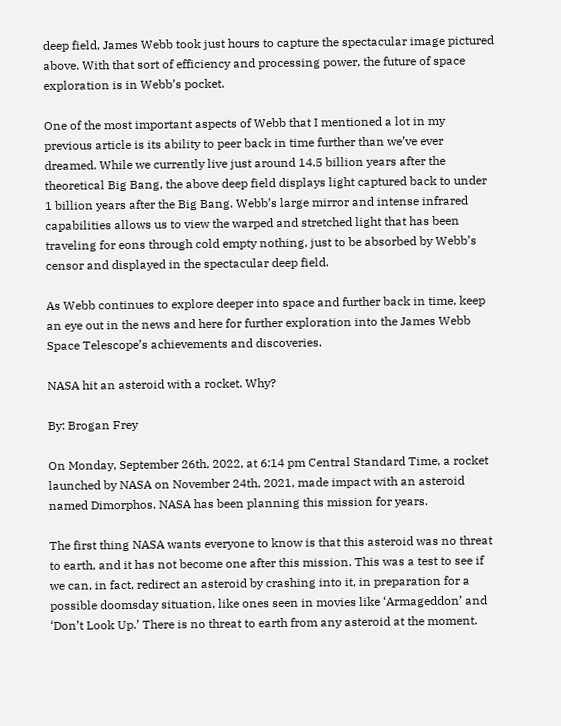deep field, James Webb took just hours to capture the spectacular image pictured above. With that sort of efficiency and processing power, the future of space exploration is in Webb’s pocket.

One of the most important aspects of Webb that I mentioned a lot in my previous article is its ability to peer back in time further than we’ve ever dreamed. While we currently live just around 14.5 billion years after the theoretical Big Bang, the above deep field displays light captured back to under 1 billion years after the Big Bang. Webb’s large mirror and intense infrared capabilities allows us to view the warped and stretched light that has been traveling for eons through cold empty nothing, just to be absorbed by Webb’s censor and displayed in the spectacular deep field.

As Webb continues to explore deeper into space and further back in time, keep an eye out in the news and here for further exploration into the James Webb Space Telescope’s achievements and discoveries.

NASA hit an asteroid with a rocket. Why?

By: Brogan Frey

On Monday, September 26th, 2022, at 6:14 pm Central Standard Time, a rocket launched by NASA on November 24th, 2021, made impact with an asteroid named Dimorphos. NASA has been planning this mission for years.

The first thing NASA wants everyone to know is that this asteroid was no threat to earth, and it has not become one after this mission. This was a test to see if we can, in fact, redirect an asteroid by crashing into it, in preparation for a possible doomsday situation, like ones seen in movies like ‘Armageddon’ and ‘Don’t Look Up.’ There is no threat to earth from any asteroid at the moment.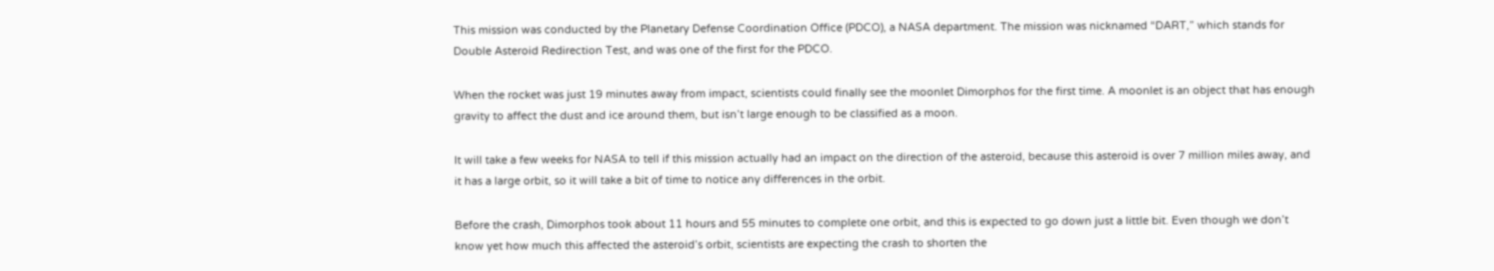This mission was conducted by the Planetary Defense Coordination Office (PDCO), a NASA department. The mission was nicknamed “DART,” which stands for Double Asteroid Redirection Test, and was one of the first for the PDCO.

When the rocket was just 19 minutes away from impact, scientists could finally see the moonlet Dimorphos for the first time. A moonlet is an object that has enough gravity to affect the dust and ice around them, but isn’t large enough to be classified as a moon.

It will take a few weeks for NASA to tell if this mission actually had an impact on the direction of the asteroid, because this asteroid is over 7 million miles away, and it has a large orbit, so it will take a bit of time to notice any differences in the orbit.

Before the crash, Dimorphos took about 11 hours and 55 minutes to complete one orbit, and this is expected to go down just a little bit. Even though we don’t know yet how much this affected the asteroid’s orbit, scientists are expecting the crash to shorten the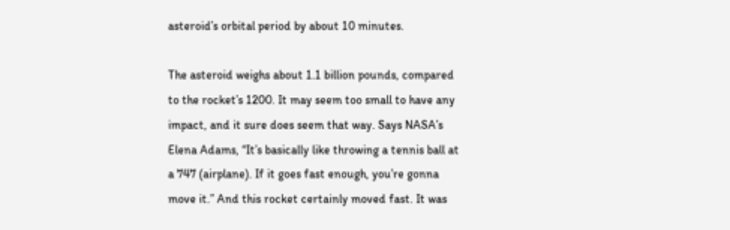asteroid’s orbital period by about 10 minutes.

The asteroid weighs about 1.1 billion pounds, compared to the rocket’s 1200. It may seem too small to have any impact, and it sure does seem that way. Says NASA’s Elena Adams, “It’s basically like throwing a tennis ball at a 747 (airplane). If it goes fast enough, you’re gonna move it.” And this rocket certainly moved fast. It was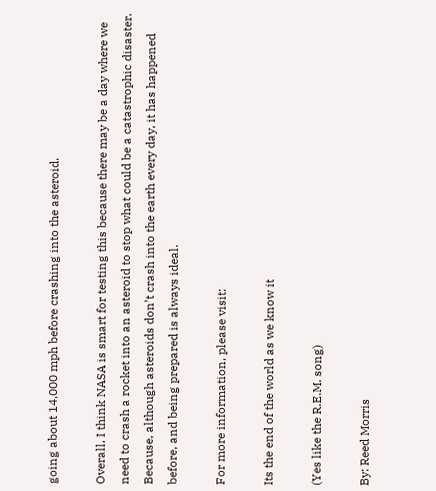going about 14,000 mph before crashing into the asteroid.

Overall, I think NASA is smart for testing this because there may be a day where we need to crash a rocket into an asteroid to stop what could be a catastrophic disaster. Because, although asteroids don’t crash into the earth every day, it has happened before, and being prepared is always ideal.

For more information, please visit:

Its the end of the world as we know it

(Yes like the R.E.M. song)

By: Reed Morris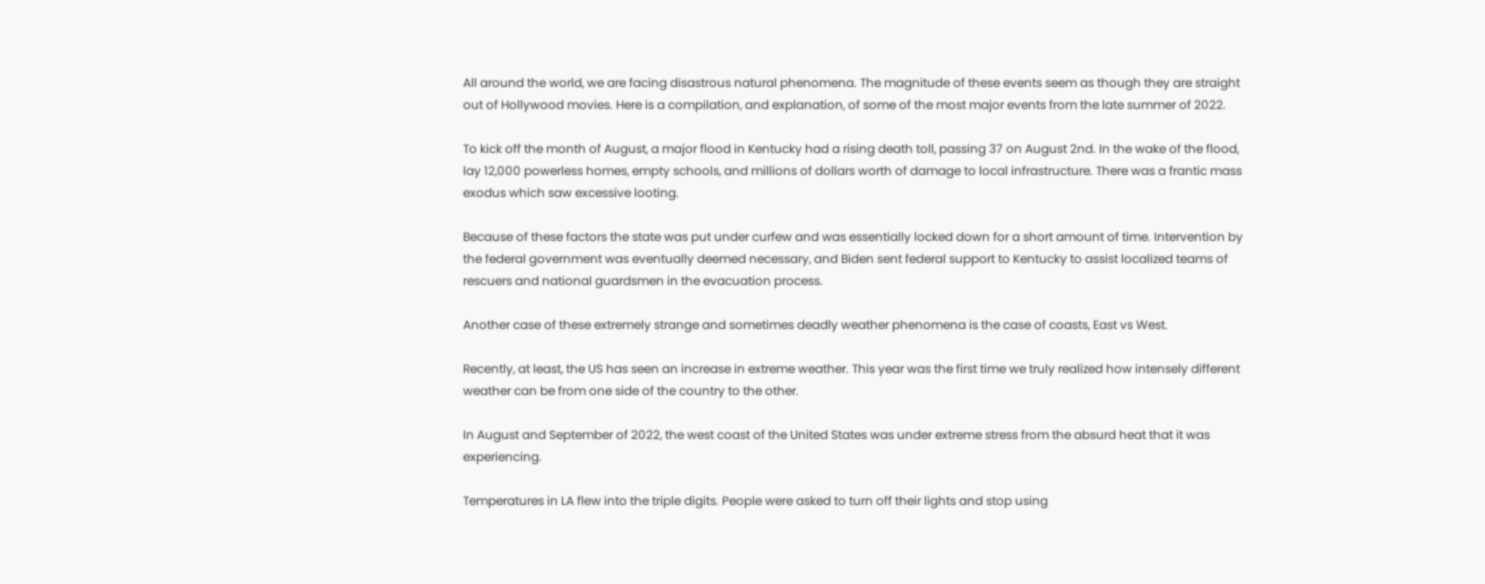All around the world, we are facing disastrous natural phenomena. The magnitude of these events seem as though they are straight out of Hollywood movies. Here is a compilation, and explanation, of some of the most major events from the late summer of 2022.

To kick off the month of August, a major flood in Kentucky had a rising death toll, passing 37 on August 2nd. In the wake of the flood, lay 12,000 powerless homes, empty schools, and millions of dollars worth of damage to local infrastructure. There was a frantic mass exodus which saw excessive looting.

Because of these factors the state was put under curfew and was essentially locked down for a short amount of time. Intervention by the federal government was eventually deemed necessary, and Biden sent federal support to Kentucky to assist localized teams of rescuers and national guardsmen in the evacuation process.

Another case of these extremely strange and sometimes deadly weather phenomena is the case of coasts, East vs West.

Recently, at least, the US has seen an increase in extreme weather. This year was the first time we truly realized how intensely different weather can be from one side of the country to the other.

In August and September of 2022, the west coast of the United States was under extreme stress from the absurd heat that it was experiencing.

Temperatures in LA flew into the triple digits. People were asked to turn off their lights and stop using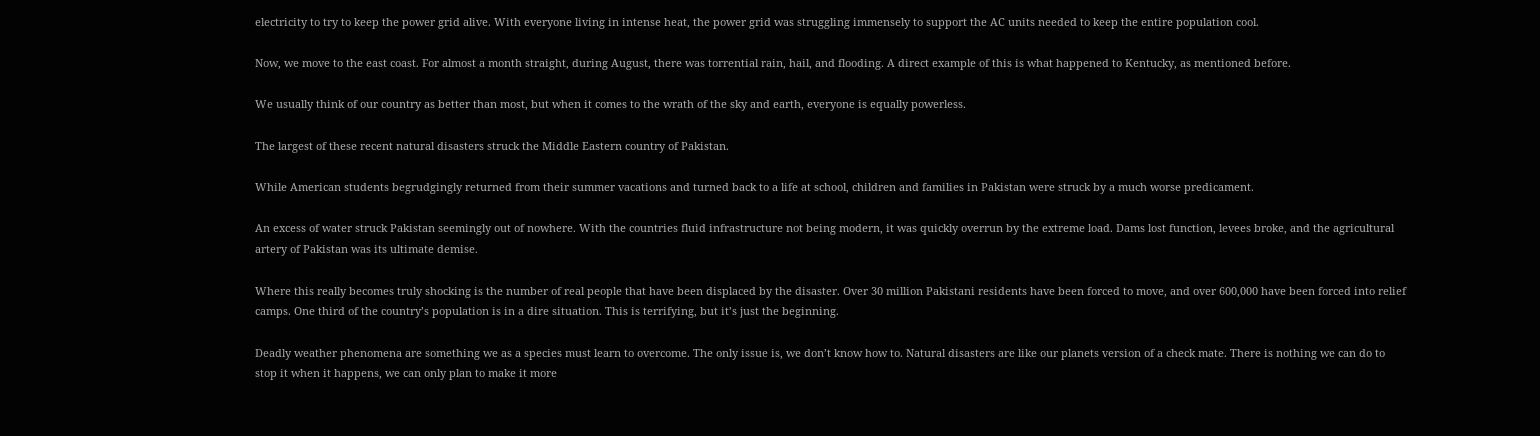electricity to try to keep the power grid alive. With everyone living in intense heat, the power grid was struggling immensely to support the AC units needed to keep the entire population cool.

Now, we move to the east coast. For almost a month straight, during August, there was torrential rain, hail, and flooding. A direct example of this is what happened to Kentucky, as mentioned before.

We usually think of our country as better than most, but when it comes to the wrath of the sky and earth, everyone is equally powerless.

The largest of these recent natural disasters struck the Middle Eastern country of Pakistan.

While American students begrudgingly returned from their summer vacations and turned back to a life at school, children and families in Pakistan were struck by a much worse predicament.

An excess of water struck Pakistan seemingly out of nowhere. With the countries fluid infrastructure not being modern, it was quickly overrun by the extreme load. Dams lost function, levees broke, and the agricultural artery of Pakistan was its ultimate demise.

Where this really becomes truly shocking is the number of real people that have been displaced by the disaster. Over 30 million Pakistani residents have been forced to move, and over 600,000 have been forced into relief camps. One third of the country’s population is in a dire situation. This is terrifying, but it’s just the beginning.

Deadly weather phenomena are something we as a species must learn to overcome. The only issue is, we don’t know how to. Natural disasters are like our planets version of a check mate. There is nothing we can do to stop it when it happens, we can only plan to make it more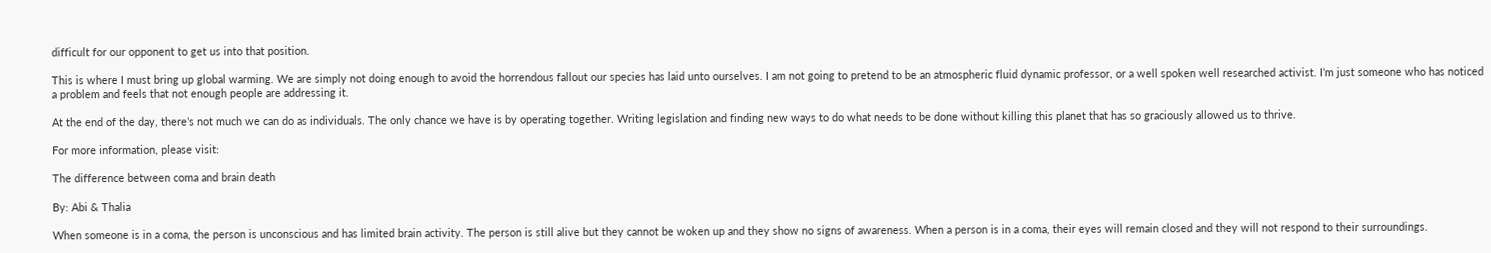difficult for our opponent to get us into that position.

This is where I must bring up global warming. We are simply not doing enough to avoid the horrendous fallout our species has laid unto ourselves. I am not going to pretend to be an atmospheric fluid dynamic professor, or a well spoken well researched activist. I’m just someone who has noticed a problem and feels that not enough people are addressing it.

At the end of the day, there’s not much we can do as individuals. The only chance we have is by operating together. Writing legislation and finding new ways to do what needs to be done without killing this planet that has so graciously allowed us to thrive.

For more information, please visit:

The difference between coma and brain death

By: Abi & Thalia

When someone is in a coma, the person is unconscious and has limited brain activity. The person is still alive but they cannot be woken up and they show no signs of awareness. When a person is in a coma, their eyes will remain closed and they will not respond to their surroundings.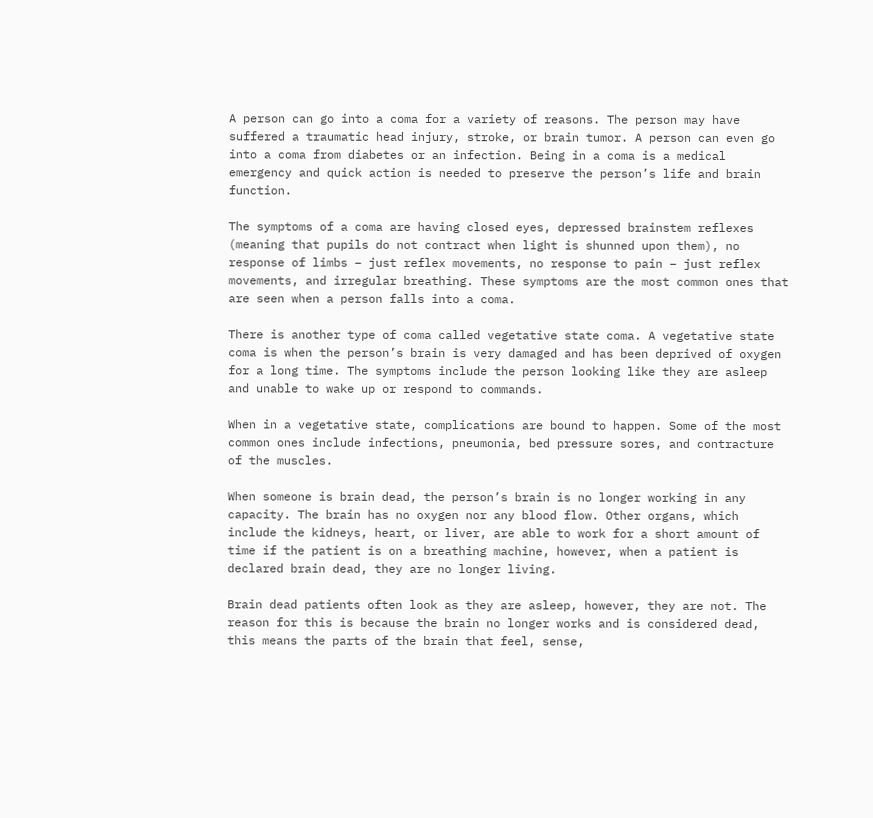A person can go into a coma for a variety of reasons. The person may have suffered a traumatic head injury, stroke, or brain tumor. A person can even go into a coma from diabetes or an infection. Being in a coma is a medical emergency and quick action is needed to preserve the person’s life and brain function.

The symptoms of a coma are having closed eyes, depressed brainstem reflexes (meaning that pupils do not contract when light is shunned upon them), no response of limbs – just reflex movements, no response to pain – just reflex movements, and irregular breathing. These symptoms are the most common ones that are seen when a person falls into a coma.

There is another type of coma called vegetative state coma. A vegetative state coma is when the person’s brain is very damaged and has been deprived of oxygen for a long time. The symptoms include the person looking like they are asleep and unable to wake up or respond to commands.

When in a vegetative state, complications are bound to happen. Some of the most common ones include infections, pneumonia, bed pressure sores, and contracture of the muscles.

When someone is brain dead, the person’s brain is no longer working in any capacity. The brain has no oxygen nor any blood flow. Other organs, which include the kidneys, heart, or liver, are able to work for a short amount of time if the patient is on a breathing machine, however, when a patient is declared brain dead, they are no longer living.

Brain dead patients often look as they are asleep, however, they are not. The reason for this is because the brain no longer works and is considered dead, this means the parts of the brain that feel, sense,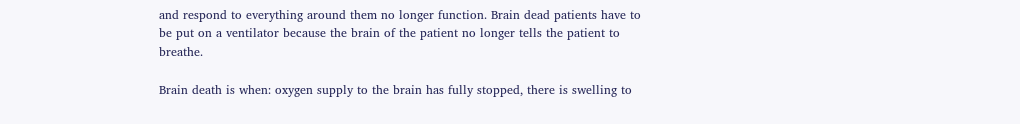and respond to everything around them no longer function. Brain dead patients have to be put on a ventilator because the brain of the patient no longer tells the patient to breathe.

Brain death is when: oxygen supply to the brain has fully stopped, there is swelling to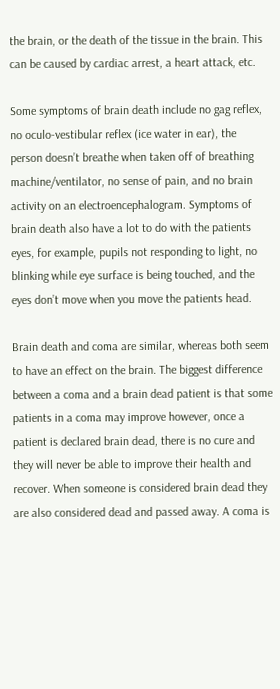the brain, or the death of the tissue in the brain. This can be caused by cardiac arrest, a heart attack, etc.

Some symptoms of brain death include no gag reflex, no oculo-vestibular reflex (ice water in ear), the person doesn’t breathe when taken off of breathing machine/ventilator, no sense of pain, and no brain activity on an electroencephalogram. Symptoms of brain death also have a lot to do with the patients eyes, for example, pupils not responding to light, no blinking while eye surface is being touched, and the eyes don’t move when you move the patients head.

Brain death and coma are similar, whereas both seem to have an effect on the brain. The biggest difference between a coma and a brain dead patient is that some patients in a coma may improve however, once a patient is declared brain dead, there is no cure and they will never be able to improve their health and recover. When someone is considered brain dead they are also considered dead and passed away. A coma is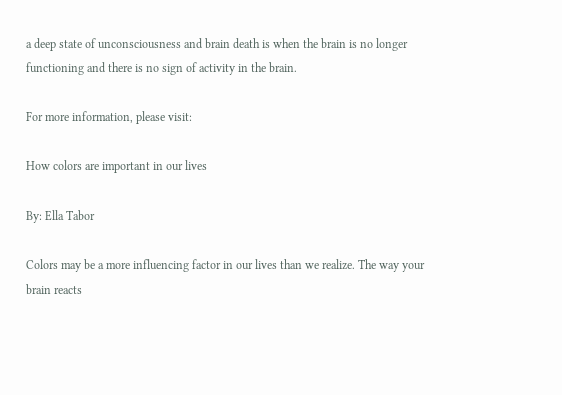a deep state of unconsciousness and brain death is when the brain is no longer functioning and there is no sign of activity in the brain.

For more information, please visit:

How colors are important in our lives

By: Ella Tabor

Colors may be a more influencing factor in our lives than we realize. The way your brain reacts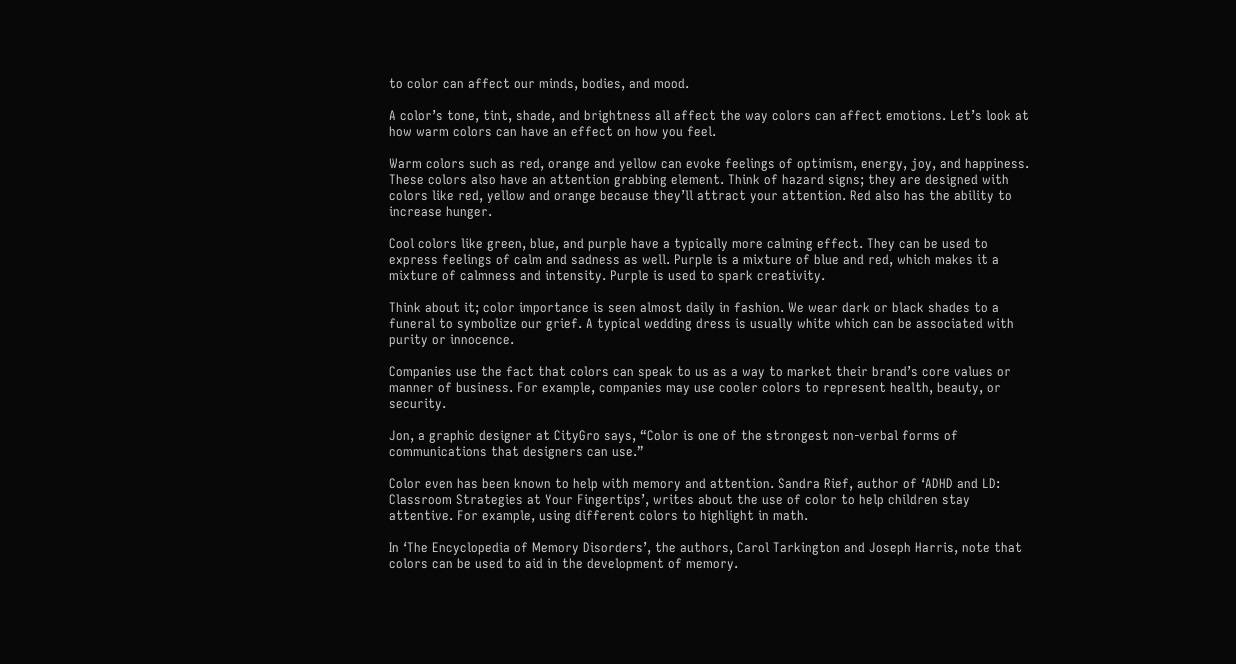to color can affect our minds, bodies, and mood.

A color’s tone, tint, shade, and brightness all affect the way colors can affect emotions. Let’s look at how warm colors can have an effect on how you feel.

Warm colors such as red, orange and yellow can evoke feelings of optimism, energy, joy, and happiness. These colors also have an attention grabbing element. Think of hazard signs; they are designed with colors like red, yellow and orange because they’ll attract your attention. Red also has the ability to increase hunger.

Cool colors like green, blue, and purple have a typically more calming effect. They can be used to express feelings of calm and sadness as well. Purple is a mixture of blue and red, which makes it a mixture of calmness and intensity. Purple is used to spark creativity.

Think about it; color importance is seen almost daily in fashion. We wear dark or black shades to a funeral to symbolize our grief. A typical wedding dress is usually white which can be associated with purity or innocence.

Companies use the fact that colors can speak to us as a way to market their brand’s core values or manner of business. For example, companies may use cooler colors to represent health, beauty, or security.

Jon, a graphic designer at CityGro says, “Color is one of the strongest non-verbal forms of communications that designers can use.”

Color even has been known to help with memory and attention. Sandra Rief, author of ‘ADHD and LD: Classroom Strategies at Your Fingertips’, writes about the use of color to help children stay attentive. For example, using different colors to highlight in math.

In ‘The Encyclopedia of Memory Disorders’, the authors, Carol Tarkington and Joseph Harris, note that colors can be used to aid in the development of memory.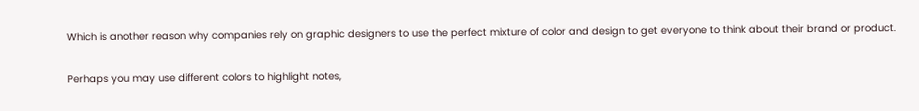Which is another reason why companies rely on graphic designers to use the perfect mixture of color and design to get everyone to think about their brand or product.

Perhaps you may use different colors to highlight notes,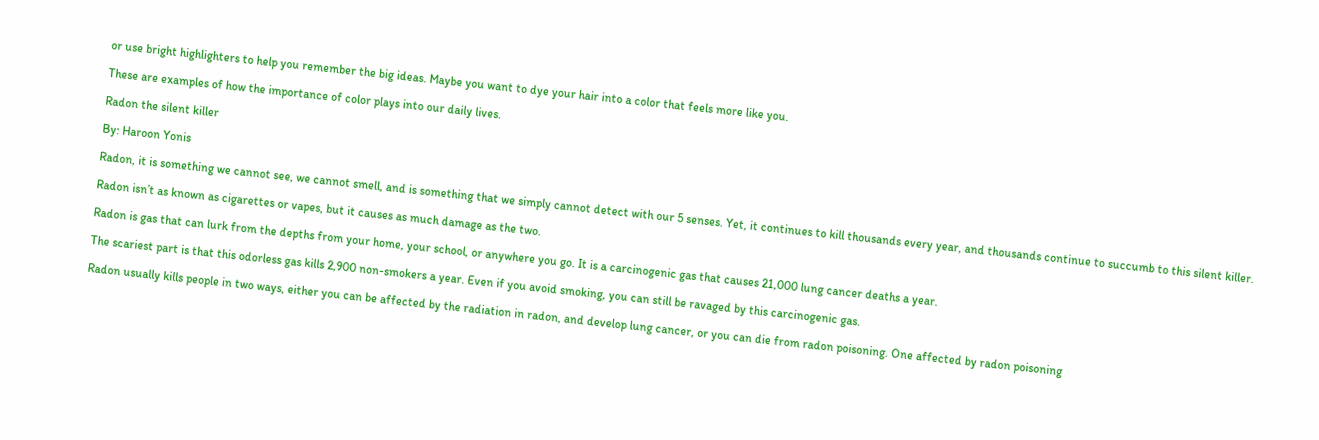or use bright highlighters to help you remember the big ideas. Maybe you want to dye your hair into a color that feels more like you.

These are examples of how the importance of color plays into our daily lives.

Radon the silent killer

By: Haroon Yonis

Radon, it is something we cannot see, we cannot smell, and is something that we simply cannot detect with our 5 senses. Yet, it continues to kill thousands every year, and thousands continue to succumb to this silent killer.

Radon isn’t as known as cigarettes or vapes, but it causes as much damage as the two.

Radon is gas that can lurk from the depths from your home, your school, or anywhere you go. It is a carcinogenic gas that causes 21,000 lung cancer deaths a year.

The scariest part is that this odorless gas kills 2,900 non-smokers a year. Even if you avoid smoking, you can still be ravaged by this carcinogenic gas.

Radon usually kills people in two ways, either you can be affected by the radiation in radon, and develop lung cancer, or you can die from radon poisoning. One affected by radon poisoning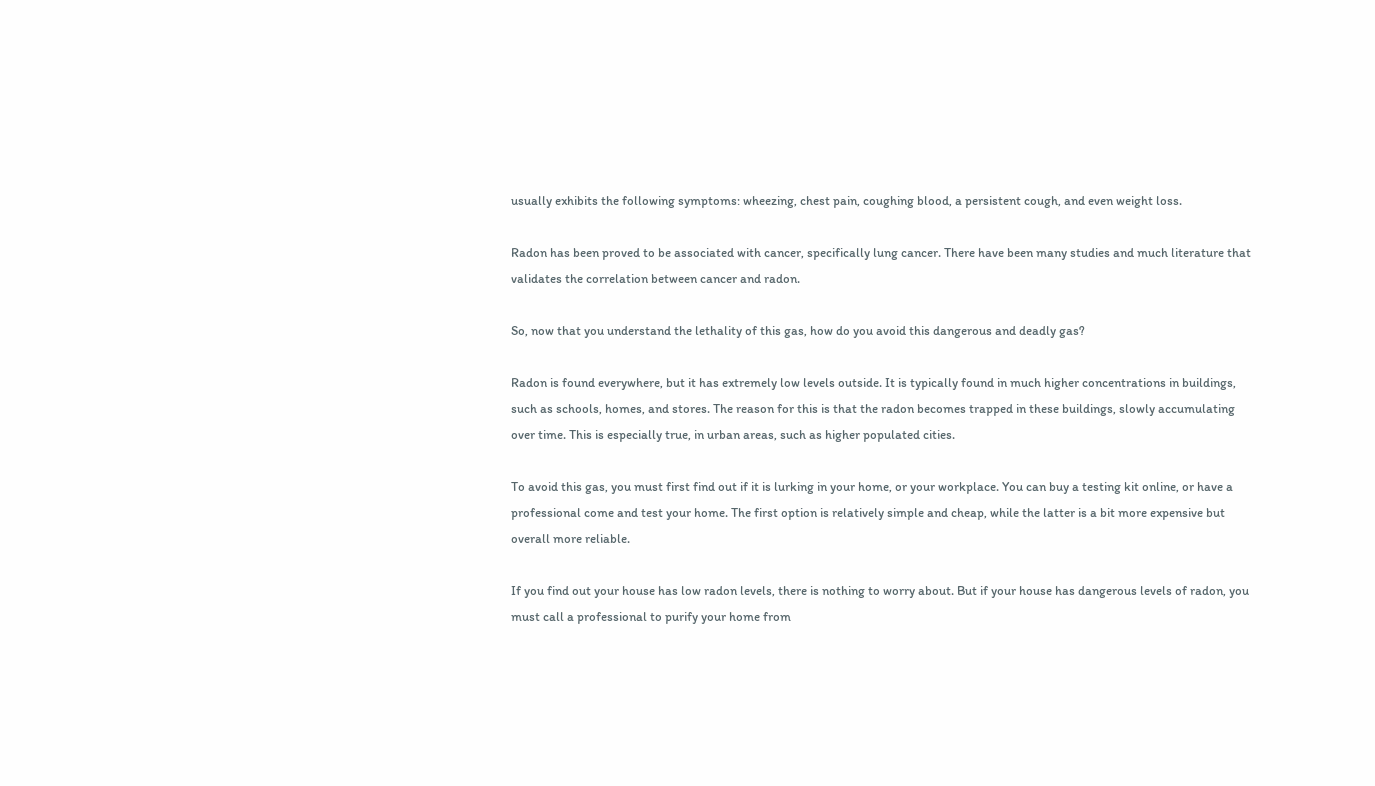usually exhibits the following symptoms: wheezing, chest pain, coughing blood, a persistent cough, and even weight loss.

Radon has been proved to be associated with cancer, specifically lung cancer. There have been many studies and much literature that validates the correlation between cancer and radon.

So, now that you understand the lethality of this gas, how do you avoid this dangerous and deadly gas?

Radon is found everywhere, but it has extremely low levels outside. It is typically found in much higher concentrations in buildings, such as schools, homes, and stores. The reason for this is that the radon becomes trapped in these buildings, slowly accumulating over time. This is especially true, in urban areas, such as higher populated cities.

To avoid this gas, you must first find out if it is lurking in your home, or your workplace. You can buy a testing kit online, or have a professional come and test your home. The first option is relatively simple and cheap, while the latter is a bit more expensive but overall more reliable.

If you find out your house has low radon levels, there is nothing to worry about. But if your house has dangerous levels of radon, you must call a professional to purify your home from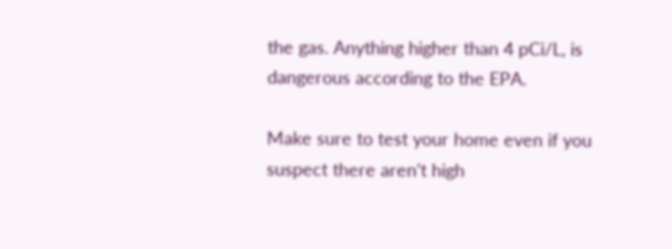the gas. Anything higher than 4 pCi/L, is dangerous according to the EPA.

Make sure to test your home even if you suspect there aren’t high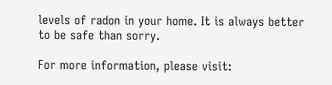levels of radon in your home. It is always better to be safe than sorry.

For more information, please visit: